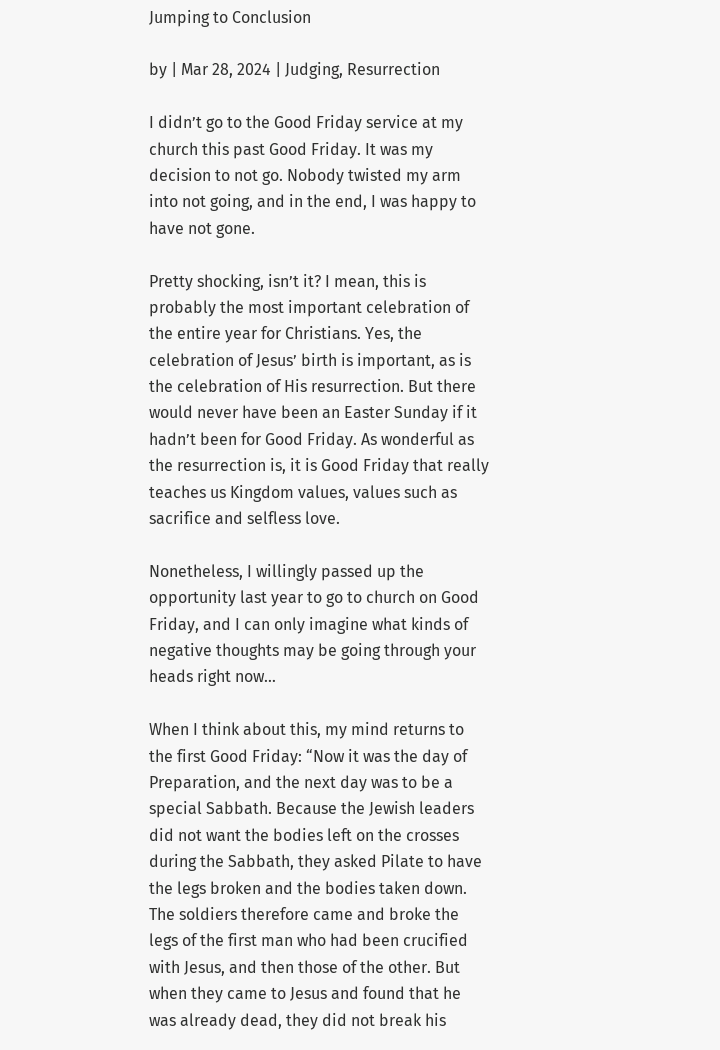Jumping to Conclusion

by | Mar 28, 2024 | Judging, Resurrection

I didn’t go to the Good Friday service at my church this past Good Friday. It was my decision to not go. Nobody twisted my arm into not going, and in the end, I was happy to have not gone.

Pretty shocking, isn’t it? I mean, this is probably the most important celebration of the entire year for Christians. Yes, the celebration of Jesus’ birth is important, as is the celebration of His resurrection. But there would never have been an Easter Sunday if it hadn’t been for Good Friday. As wonderful as the resurrection is, it is Good Friday that really teaches us Kingdom values, values such as sacrifice and selfless love.

Nonetheless, I willingly passed up the opportunity last year to go to church on Good Friday, and I can only imagine what kinds of negative thoughts may be going through your heads right now…

When I think about this, my mind returns to the first Good Friday: “Now it was the day of Preparation, and the next day was to be a special Sabbath. Because the Jewish leaders did not want the bodies left on the crosses during the Sabbath, they asked Pilate to have the legs broken and the bodies taken down. The soldiers therefore came and broke the legs of the first man who had been crucified with Jesus, and then those of the other. But when they came to Jesus and found that he was already dead, they did not break his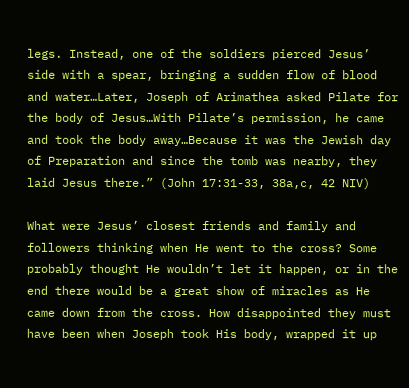legs. Instead, one of the soldiers pierced Jesus’ side with a spear, bringing a sudden flow of blood and water…Later, Joseph of Arimathea asked Pilate for the body of Jesus…With Pilate’s permission, he came and took the body away…Because it was the Jewish day of Preparation and since the tomb was nearby, they laid Jesus there.” (John 17:31-33, 38a,c, 42 NIV)

What were Jesus’ closest friends and family and followers thinking when He went to the cross? Some probably thought He wouldn’t let it happen, or in the end there would be a great show of miracles as He came down from the cross. How disappointed they must have been when Joseph took His body, wrapped it up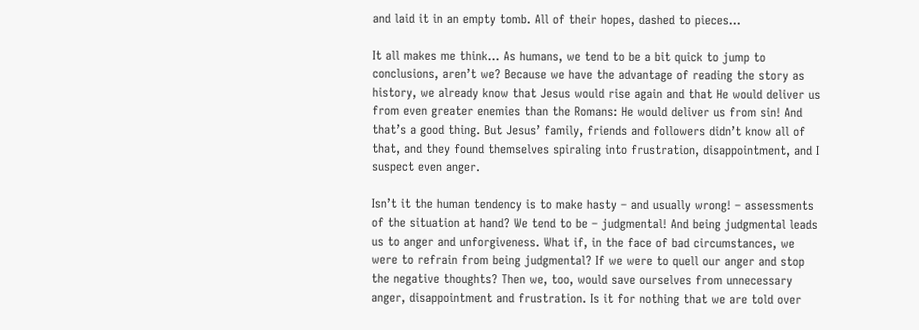and laid it in an empty tomb. All of their hopes, dashed to pieces…

It all makes me think… As humans, we tend to be a bit quick to jump to conclusions, aren’t we? Because we have the advantage of reading the story as history, we already know that Jesus would rise again and that He would deliver us from even greater enemies than the Romans: He would deliver us from sin! And that’s a good thing. But Jesus’ family, friends and followers didn’t know all of that, and they found themselves spiraling into frustration, disappointment, and I suspect even anger.

Isn’t it the human tendency is to make hasty – and usually wrong! – assessments of the situation at hand? We tend to be – judgmental! And being judgmental leads us to anger and unforgiveness. What if, in the face of bad circumstances, we were to refrain from being judgmental? If we were to quell our anger and stop the negative thoughts? Then we, too, would save ourselves from unnecessary anger, disappointment and frustration. Is it for nothing that we are told over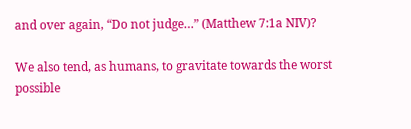and over again, “Do not judge…” (Matthew 7:1a NIV)?

We also tend, as humans, to gravitate towards the worst possible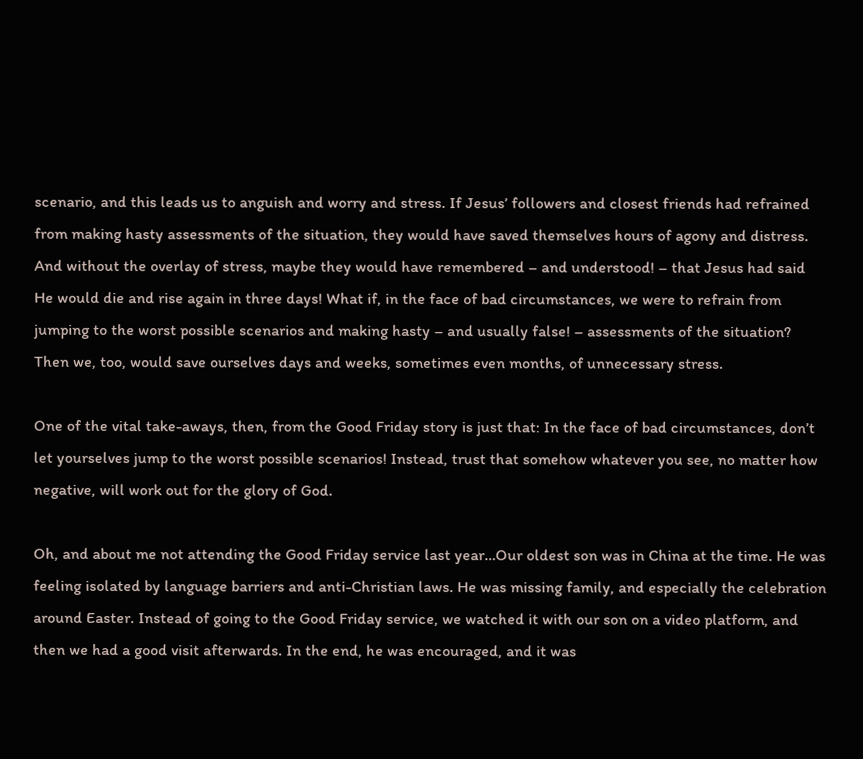scenario, and this leads us to anguish and worry and stress. If Jesus’ followers and closest friends had refrained from making hasty assessments of the situation, they would have saved themselves hours of agony and distress. And without the overlay of stress, maybe they would have remembered – and understood! – that Jesus had said He would die and rise again in three days! What if, in the face of bad circumstances, we were to refrain from jumping to the worst possible scenarios and making hasty – and usually false! – assessments of the situation? Then we, too, would save ourselves days and weeks, sometimes even months, of unnecessary stress.

One of the vital take-aways, then, from the Good Friday story is just that: In the face of bad circumstances, don’t let yourselves jump to the worst possible scenarios! Instead, trust that somehow whatever you see, no matter how negative, will work out for the glory of God.

Oh, and about me not attending the Good Friday service last year…Our oldest son was in China at the time. He was feeling isolated by language barriers and anti-Christian laws. He was missing family, and especially the celebration around Easter. Instead of going to the Good Friday service, we watched it with our son on a video platform, and then we had a good visit afterwards. In the end, he was encouraged, and it was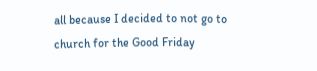all because I decided to not go to church for the Good Friday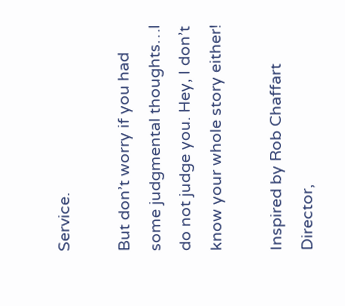Service.

But don’t worry if you had some judgmental thoughts…I do not judge you. Hey, I don’t know your whole story either!

Inspired by Rob Chaffart
Director,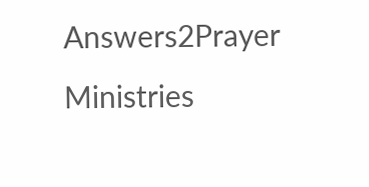Answers2Prayer Ministries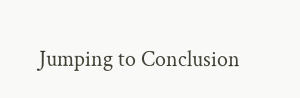Jumping to Conclusion